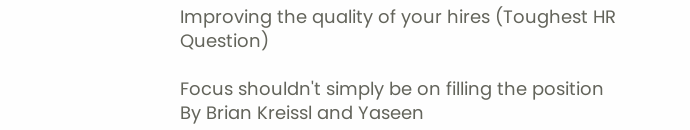Improving the quality of your hires (Toughest HR Question)

Focus shouldn't simply be on filling the position
By Brian Kreissl and Yaseen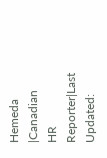Hemeda
|Canadian HR Reporter|Last Updated: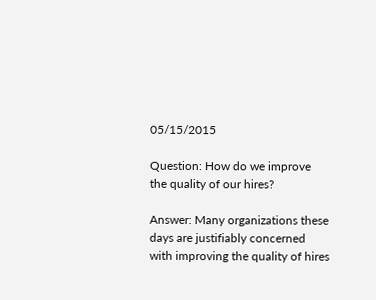05/15/2015

Question: How do we improve the quality of our hires?

Answer: Many organizations these days are justifiably concerned with improving the quality of hires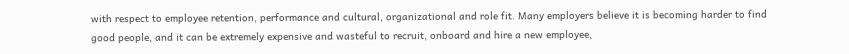with respect to employee retention, performance and cultural, organizational and role fit. Many employers believe it is becoming harder to find good people, and it can be extremely expensive and wasteful to recruit, onboard and hire a new employee,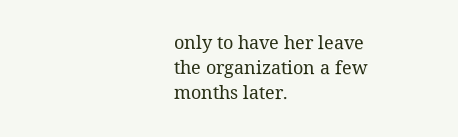only to have her leave the organization a few months later.